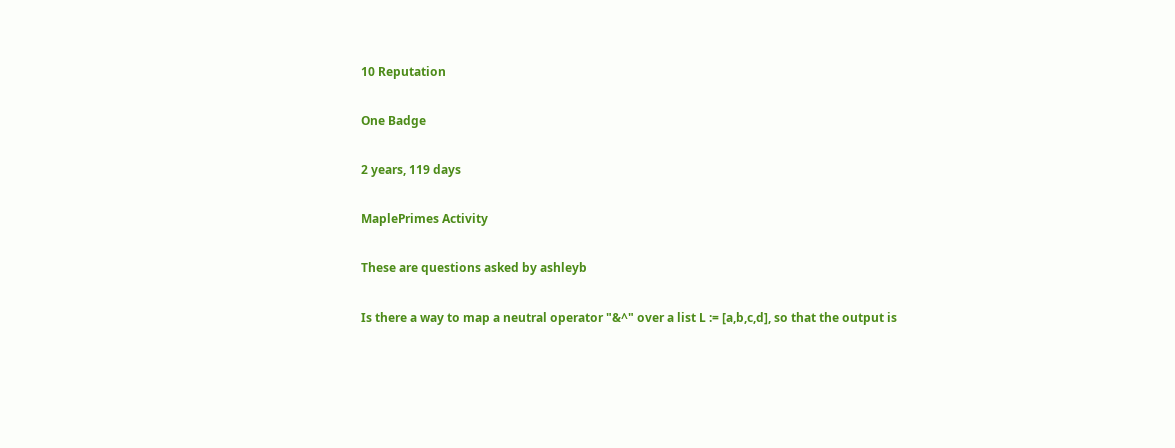10 Reputation

One Badge

2 years, 119 days

MaplePrimes Activity

These are questions asked by ashleyb

Is there a way to map a neutral operator "&^" over a list L := [a,b,c,d], so that the output is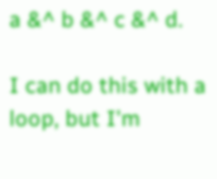a &^ b &^ c &^ d.

I can do this with a loop, but I'm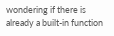wondering if there is already a built-in function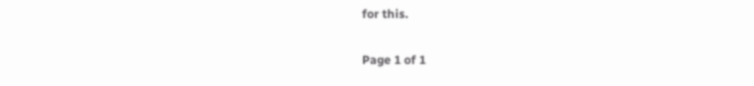for this.

Page 1 of 1